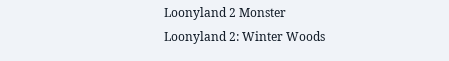Loonyland 2 Monster
Loonyland 2: Winter Woods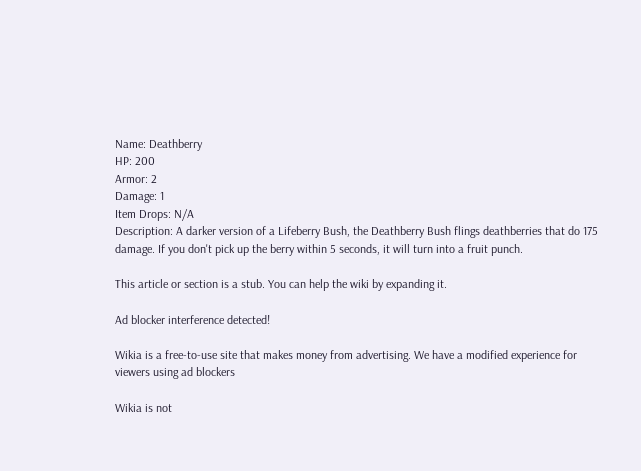Name: Deathberry
HP: 200
Armor: 2
Damage: 1
Item Drops: N/A
Description: A darker version of a Lifeberry Bush, the Deathberry Bush flings deathberries that do 175 damage. If you don't pick up the berry within 5 seconds, it will turn into a fruit punch.

This article or section is a stub. You can help the wiki by expanding it.

Ad blocker interference detected!

Wikia is a free-to-use site that makes money from advertising. We have a modified experience for viewers using ad blockers

Wikia is not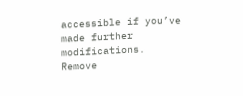accessible if you’ve made further modifications. Remove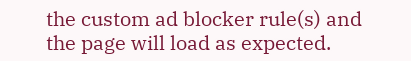the custom ad blocker rule(s) and the page will load as expected.